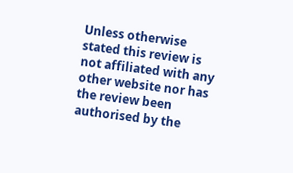Unless otherwise stated this review is not affiliated with any other website nor has the review been authorised by the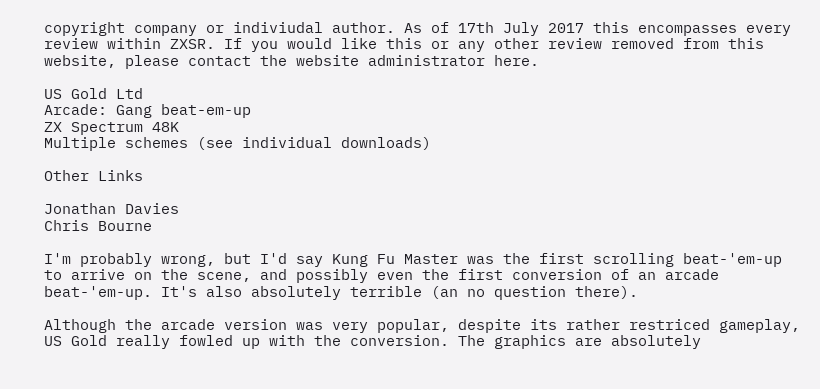copyright company or indiviudal author. As of 17th July 2017 this encompasses every review within ZXSR. If you would like this or any other review removed from this website, please contact the website administrator here.

US Gold Ltd
Arcade: Gang beat-em-up
ZX Spectrum 48K
Multiple schemes (see individual downloads)

Other Links

Jonathan Davies
Chris Bourne

I'm probably wrong, but I'd say Kung Fu Master was the first scrolling beat-'em-up to arrive on the scene, and possibly even the first conversion of an arcade beat-'em-up. It's also absolutely terrible (an no question there).

Although the arcade version was very popular, despite its rather restriced gameplay, US Gold really fowled up with the conversion. The graphics are absolutely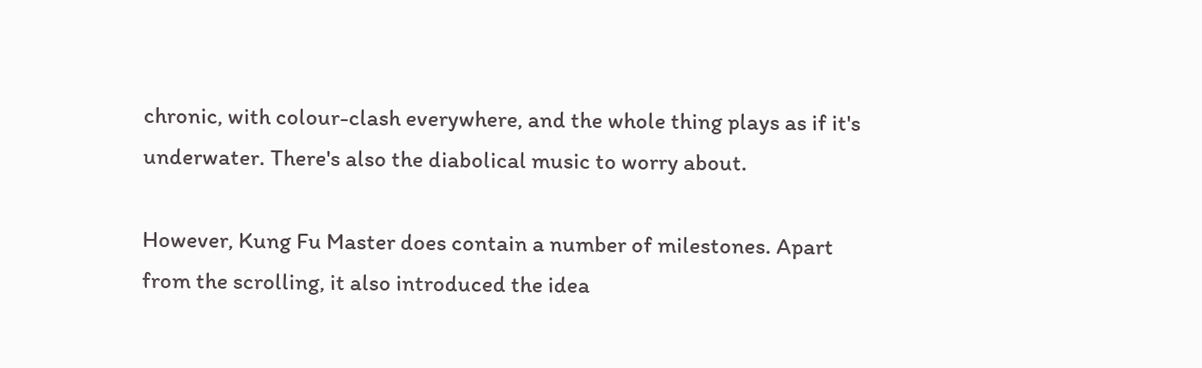chronic, with colour-clash everywhere, and the whole thing plays as if it's underwater. There's also the diabolical music to worry about.

However, Kung Fu Master does contain a number of milestones. Apart from the scrolling, it also introduced the idea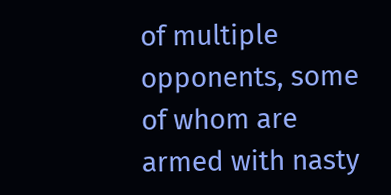of multiple opponents, some of whom are armed with nasty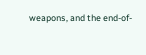weapons, and the end-of-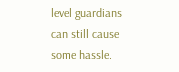level guardians can still cause some hassle.